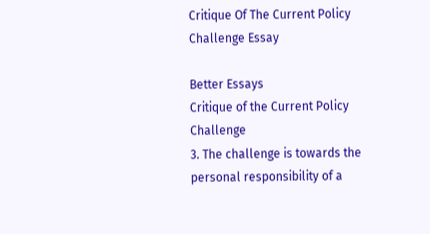Critique Of The Current Policy Challenge Essay

Better Essays
Critique of the Current Policy Challenge
3. The challenge is towards the personal responsibility of a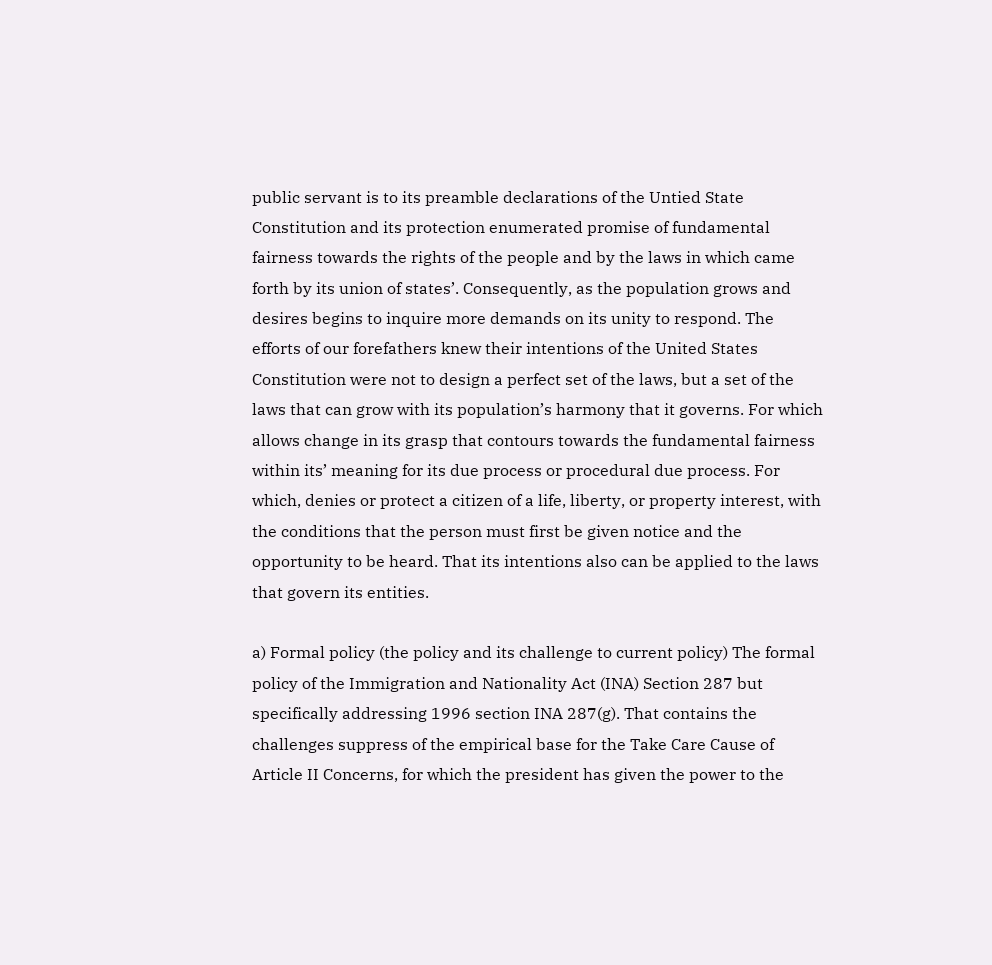public servant is to its preamble declarations of the Untied State Constitution and its protection enumerated promise of fundamental fairness towards the rights of the people and by the laws in which came forth by its union of states’. Consequently, as the population grows and desires begins to inquire more demands on its unity to respond. The efforts of our forefathers knew their intentions of the United States Constitution were not to design a perfect set of the laws, but a set of the laws that can grow with its population’s harmony that it governs. For which allows change in its grasp that contours towards the fundamental fairness within its’ meaning for its due process or procedural due process. For which, denies or protect a citizen of a life, liberty, or property interest, with the conditions that the person must first be given notice and the opportunity to be heard. That its intentions also can be applied to the laws that govern its entities.

a) Formal policy (the policy and its challenge to current policy) The formal policy of the Immigration and Nationality Act (INA) Section 287 but specifically addressing 1996 section INA 287(g). That contains the challenges suppress of the empirical base for the Take Care Cause of Article II Concerns, for which the president has given the power to the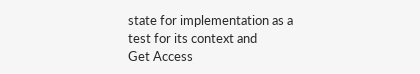state for implementation as a test for its context and
Get Access